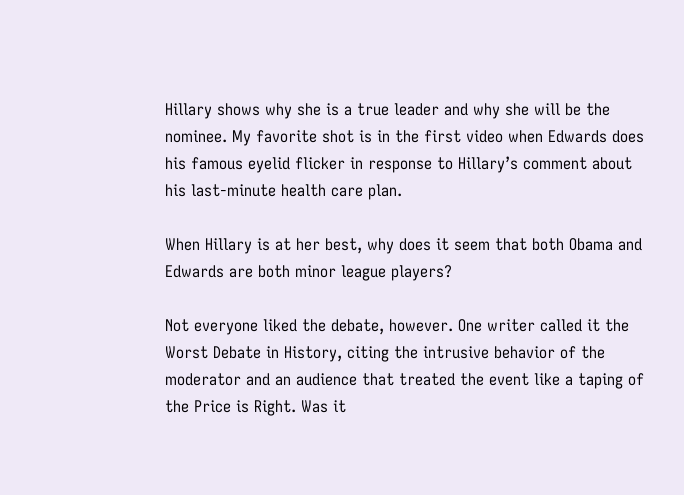Hillary shows why she is a true leader and why she will be the nominee. My favorite shot is in the first video when Edwards does his famous eyelid flicker in response to Hillary’s comment about his last-minute health care plan.

When Hillary is at her best, why does it seem that both Obama and Edwards are both minor league players?

Not everyone liked the debate, however. One writer called it the Worst Debate in History, citing the intrusive behavior of the moderator and an audience that treated the event like a taping of the Price is Right. Was it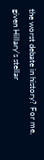the worst debate in history? For me, given Hillary’s stellar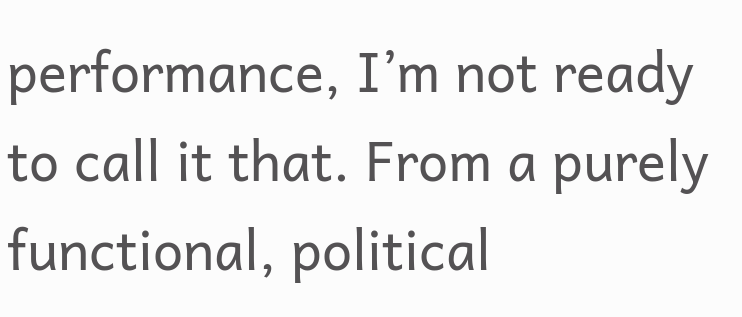performance, I’m not ready to call it that. From a purely functional, political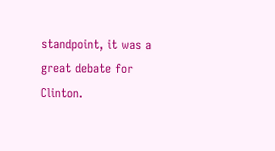standpoint, it was a great debate for Clinton.